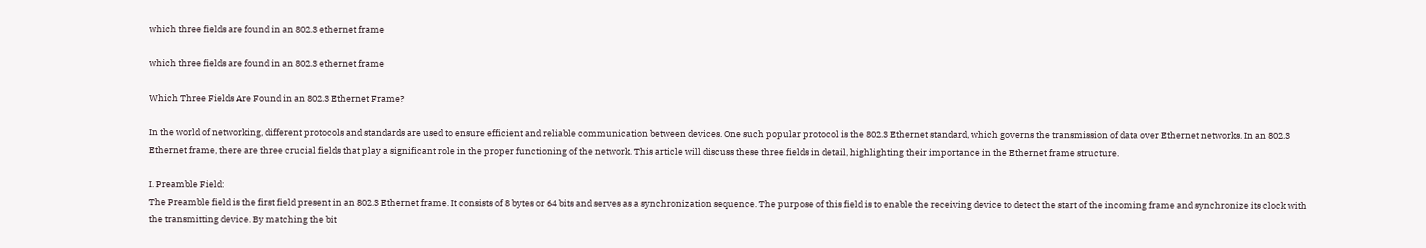which three fields are found in an 802.3 ethernet frame

which three fields are found in an 802.3 ethernet frame

Which Three Fields Are Found in an 802.3 Ethernet Frame?

In the world of networking, different protocols and standards are used to ensure efficient and reliable communication between devices. One such popular protocol is the 802.3 Ethernet standard, which governs the transmission of data over Ethernet networks. In an 802.3 Ethernet frame, there are three crucial fields that play a significant role in the proper functioning of the network. This article will discuss these three fields in detail, highlighting their importance in the Ethernet frame structure.

I. Preamble Field:
The Preamble field is the first field present in an 802.3 Ethernet frame. It consists of 8 bytes or 64 bits and serves as a synchronization sequence. The purpose of this field is to enable the receiving device to detect the start of the incoming frame and synchronize its clock with the transmitting device. By matching the bit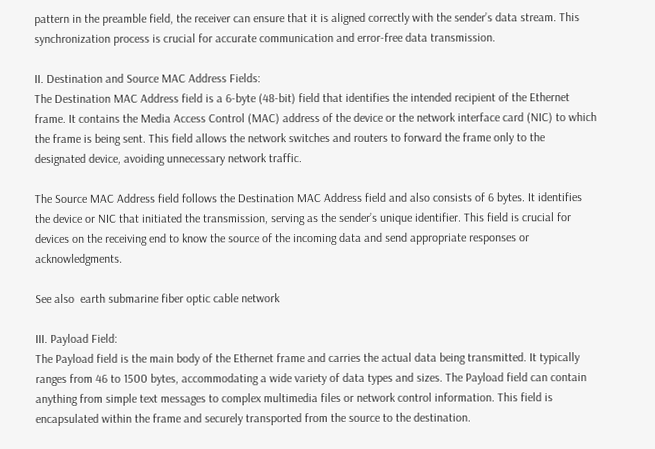pattern in the preamble field, the receiver can ensure that it is aligned correctly with the sender’s data stream. This synchronization process is crucial for accurate communication and error-free data transmission.

II. Destination and Source MAC Address Fields:
The Destination MAC Address field is a 6-byte (48-bit) field that identifies the intended recipient of the Ethernet frame. It contains the Media Access Control (MAC) address of the device or the network interface card (NIC) to which the frame is being sent. This field allows the network switches and routers to forward the frame only to the designated device, avoiding unnecessary network traffic.

The Source MAC Address field follows the Destination MAC Address field and also consists of 6 bytes. It identifies the device or NIC that initiated the transmission, serving as the sender’s unique identifier. This field is crucial for devices on the receiving end to know the source of the incoming data and send appropriate responses or acknowledgments.

See also  earth submarine fiber optic cable network

III. Payload Field:
The Payload field is the main body of the Ethernet frame and carries the actual data being transmitted. It typically ranges from 46 to 1500 bytes, accommodating a wide variety of data types and sizes. The Payload field can contain anything from simple text messages to complex multimedia files or network control information. This field is encapsulated within the frame and securely transported from the source to the destination.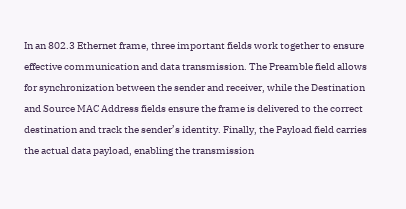In an 802.3 Ethernet frame, three important fields work together to ensure effective communication and data transmission. The Preamble field allows for synchronization between the sender and receiver, while the Destination and Source MAC Address fields ensure the frame is delivered to the correct destination and track the sender’s identity. Finally, the Payload field carries the actual data payload, enabling the transmission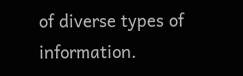of diverse types of information.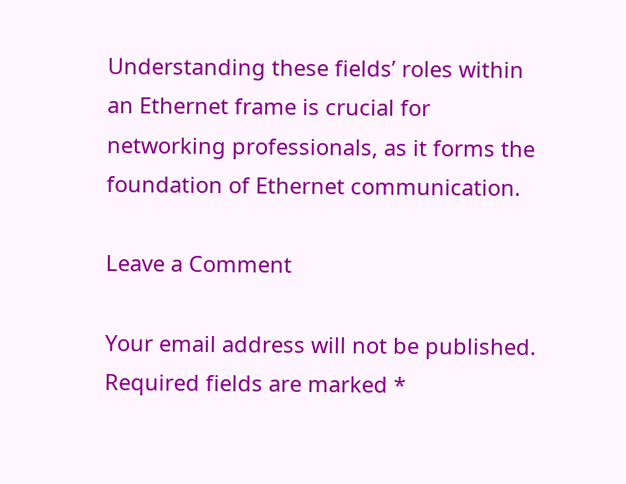Understanding these fields’ roles within an Ethernet frame is crucial for networking professionals, as it forms the foundation of Ethernet communication.

Leave a Comment

Your email address will not be published. Required fields are marked *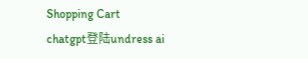Shopping Cart
chatgpt登陆undress ai